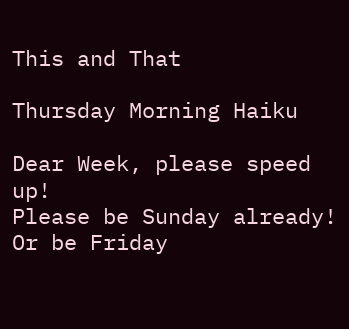This and That

Thursday Morning Haiku

Dear Week, please speed up!
Please be Sunday already!
Or be Friday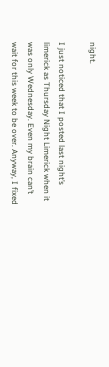night.

I just noticed that I posted last night’s limerick as Thursday Night Limerick when it was only Wednesday. Even my brain can’t wait for this week to be over. Anyway, I fixed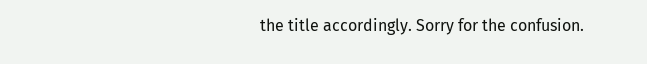the title accordingly. Sorry for the confusion.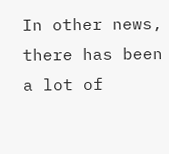In other news, there has been a lot of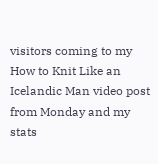visitors coming to my How to Knit Like an Icelandic Man video post from Monday and my stats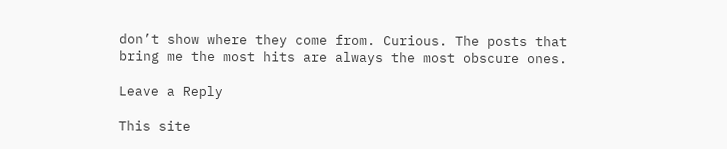don’t show where they come from. Curious. The posts that bring me the most hits are always the most obscure ones.

Leave a Reply

This site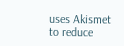uses Akismet to reduce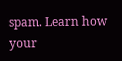spam. Learn how your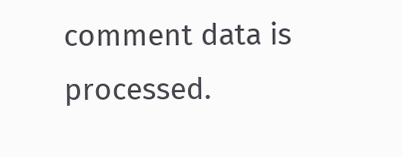comment data is processed.